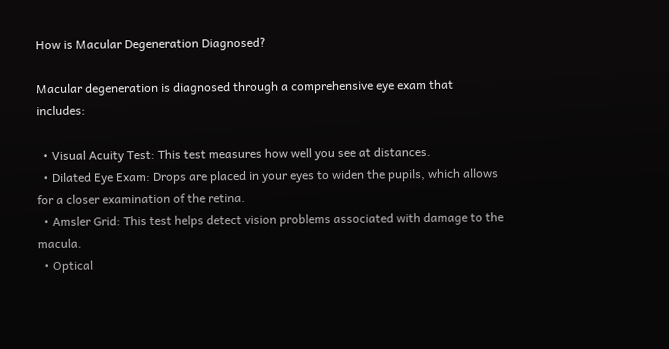How is Macular Degeneration Diagnosed?

Macular degeneration is diagnosed through a comprehensive eye exam that includes:

  • Visual Acuity Test: This test measures how well you see at distances.
  • Dilated Eye Exam: Drops are placed in your eyes to widen the pupils, which allows for a closer examination of the retina.
  • Amsler Grid: This test helps detect vision problems associated with damage to the macula.
  • Optical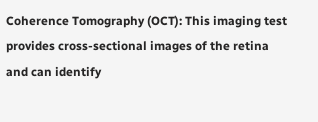Coherence Tomography (OCT): This imaging test provides cross-sectional images of the retina and can identify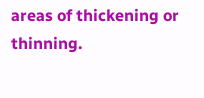areas of thickening or thinning.